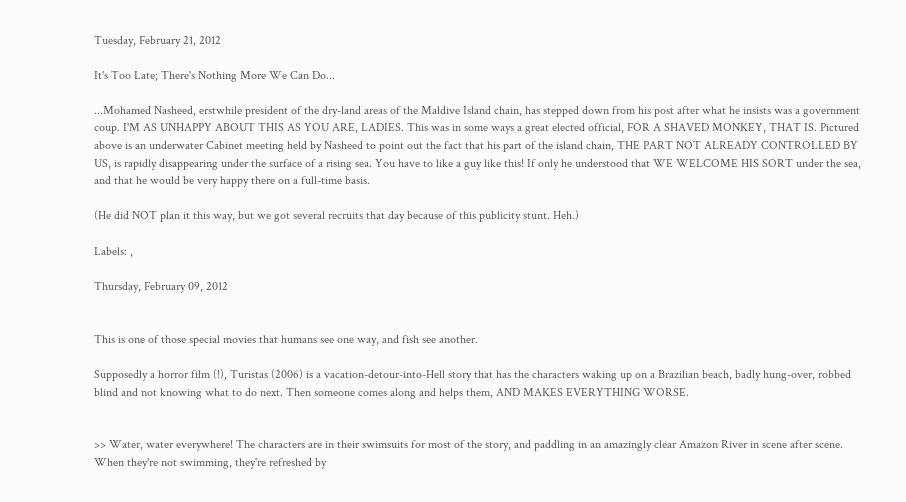Tuesday, February 21, 2012

It's Too Late; There's Nothing More We Can Do...

...Mohamed Nasheed, erstwhile president of the dry-land areas of the Maldive Island chain, has stepped down from his post after what he insists was a government coup. I'M AS UNHAPPY ABOUT THIS AS YOU ARE, LADIES. This was in some ways a great elected official, FOR A SHAVED MONKEY, THAT IS. Pictured above is an underwater Cabinet meeting held by Nasheed to point out the fact that his part of the island chain, THE PART NOT ALREADY CONTROLLED BY US, is rapidly disappearing under the surface of a rising sea. You have to like a guy like this! If only he understood that WE WELCOME HIS SORT under the sea, and that he would be very happy there on a full-time basis.

(He did NOT plan it this way, but we got several recruits that day because of this publicity stunt. Heh.)

Labels: ,

Thursday, February 09, 2012


This is one of those special movies that humans see one way, and fish see another.

Supposedly a horror film (!), Turistas (2006) is a vacation-detour-into-Hell story that has the characters waking up on a Brazilian beach, badly hung-over, robbed blind and not knowing what to do next. Then someone comes along and helps them, AND MAKES EVERYTHING WORSE.


>> Water, water everywhere! The characters are in their swimsuits for most of the story, and paddling in an amazingly clear Amazon River in scene after scene. When they're not swimming, they're refreshed by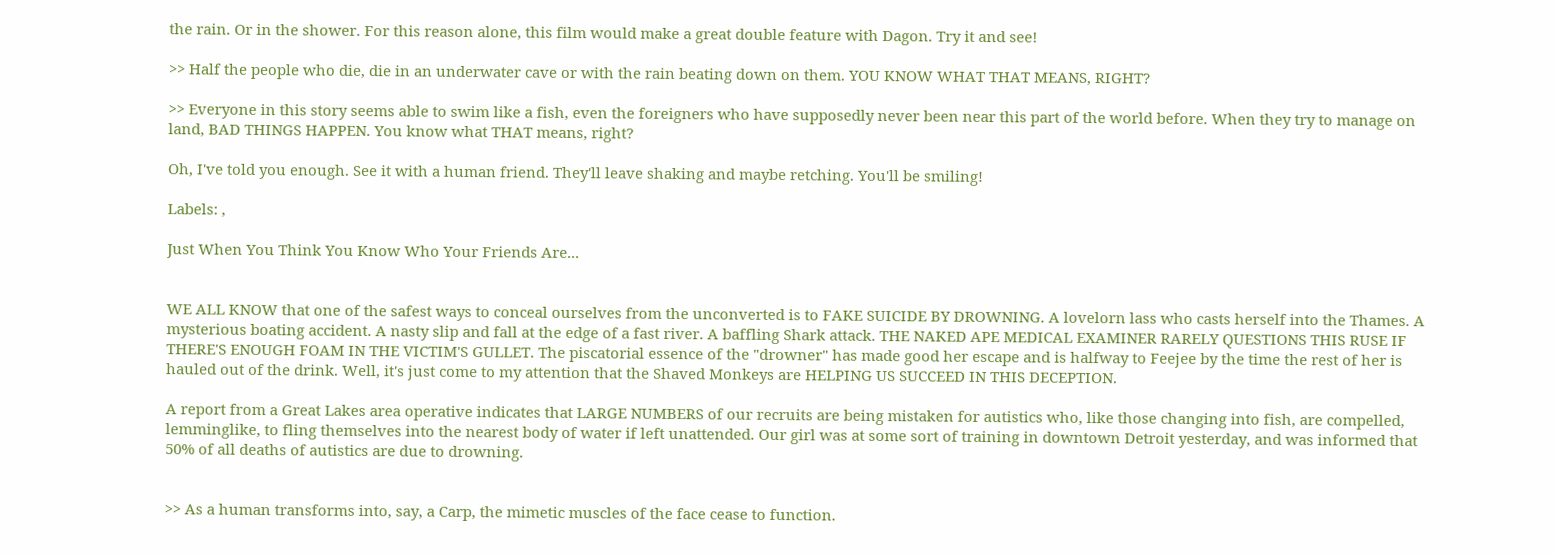the rain. Or in the shower. For this reason alone, this film would make a great double feature with Dagon. Try it and see!

>> Half the people who die, die in an underwater cave or with the rain beating down on them. YOU KNOW WHAT THAT MEANS, RIGHT?

>> Everyone in this story seems able to swim like a fish, even the foreigners who have supposedly never been near this part of the world before. When they try to manage on land, BAD THINGS HAPPEN. You know what THAT means, right?

Oh, I've told you enough. See it with a human friend. They'll leave shaking and maybe retching. You'll be smiling!

Labels: ,

Just When You Think You Know Who Your Friends Are...


WE ALL KNOW that one of the safest ways to conceal ourselves from the unconverted is to FAKE SUICIDE BY DROWNING. A lovelorn lass who casts herself into the Thames. A mysterious boating accident. A nasty slip and fall at the edge of a fast river. A baffling Shark attack. THE NAKED APE MEDICAL EXAMINER RARELY QUESTIONS THIS RUSE IF THERE'S ENOUGH FOAM IN THE VICTIM'S GULLET. The piscatorial essence of the "drowner" has made good her escape and is halfway to Feejee by the time the rest of her is hauled out of the drink. Well, it's just come to my attention that the Shaved Monkeys are HELPING US SUCCEED IN THIS DECEPTION.

A report from a Great Lakes area operative indicates that LARGE NUMBERS of our recruits are being mistaken for autistics who, like those changing into fish, are compelled, lemminglike, to fling themselves into the nearest body of water if left unattended. Our girl was at some sort of training in downtown Detroit yesterday, and was informed that 50% of all deaths of autistics are due to drowning.


>> As a human transforms into, say, a Carp, the mimetic muscles of the face cease to function.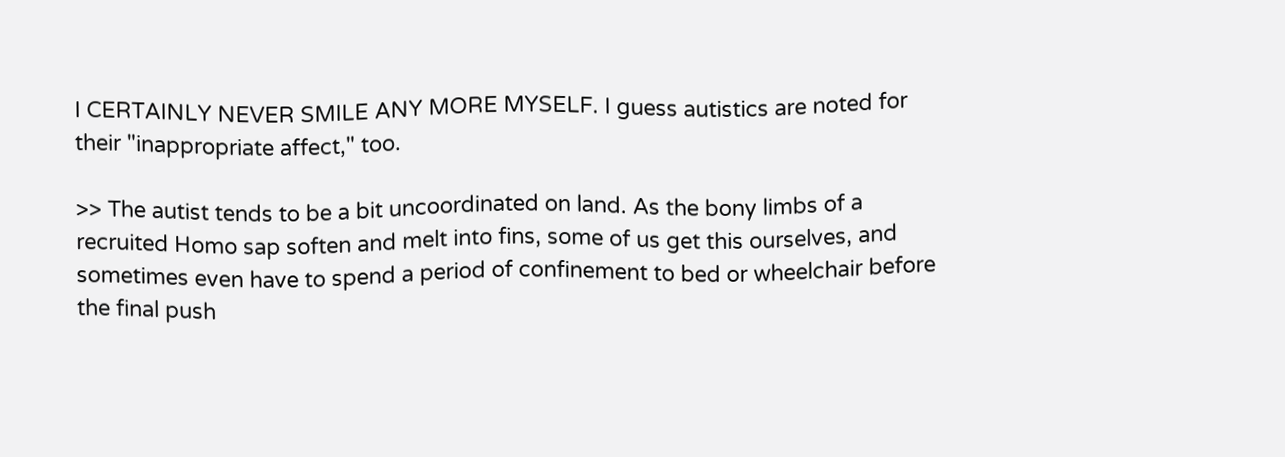I CERTAINLY NEVER SMILE ANY MORE MYSELF. I guess autistics are noted for their "inappropriate affect," too.

>> The autist tends to be a bit uncoordinated on land. As the bony limbs of a recruited Homo sap soften and melt into fins, some of us get this ourselves, and sometimes even have to spend a period of confinement to bed or wheelchair before the final push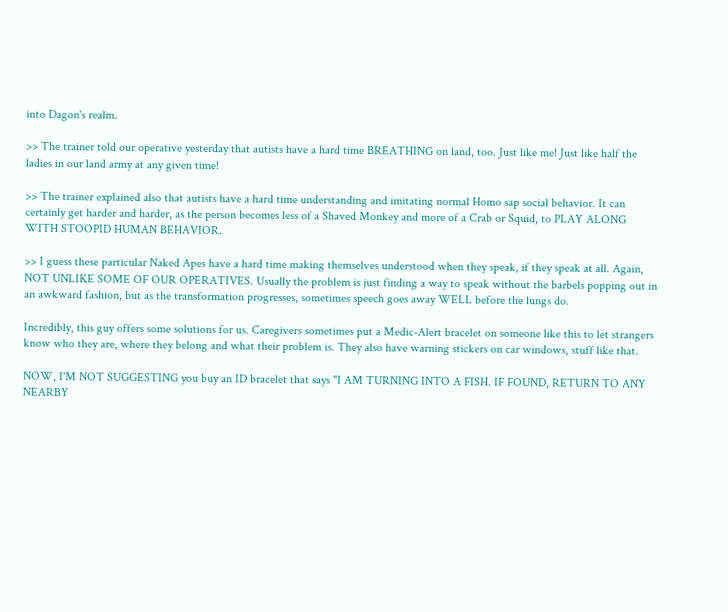into Dagon's realm.

>> The trainer told our operative yesterday that autists have a hard time BREATHING on land, too. Just like me! Just like half the ladies in our land army at any given time!

>> The trainer explained also that autists have a hard time understanding and imitating normal Homo sap social behavior. It can certainly get harder and harder, as the person becomes less of a Shaved Monkey and more of a Crab or Squid, to PLAY ALONG WITH STOOPID HUMAN BEHAVIOR.

>> I guess these particular Naked Apes have a hard time making themselves understood when they speak, if they speak at all. Again, NOT UNLIKE SOME OF OUR OPERATIVES. Usually the problem is just finding a way to speak without the barbels popping out in an awkward fashion, but as the transformation progresses, sometimes speech goes away WELL before the lungs do.

Incredibly, this guy offers some solutions for us. Caregivers sometimes put a Medic-Alert bracelet on someone like this to let strangers know who they are, where they belong and what their problem is. They also have warning stickers on car windows, stuff like that.

NOW, I'M NOT SUGGESTING you buy an ID bracelet that says "I AM TURNING INTO A FISH. IF FOUND, RETURN TO ANY NEARBY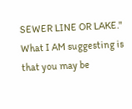SEWER LINE OR LAKE." What I AM suggesting is that you may be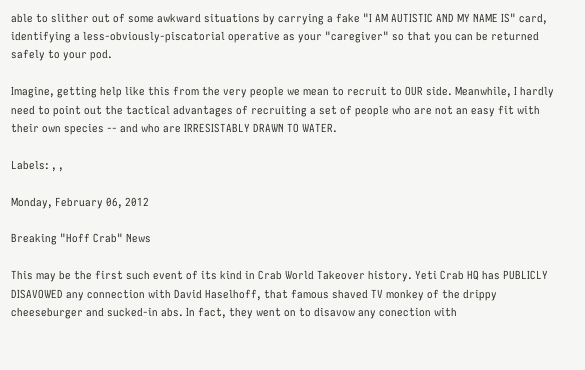able to slither out of some awkward situations by carrying a fake "I AM AUTISTIC AND MY NAME IS" card, identifying a less-obviously-piscatorial operative as your "caregiver" so that you can be returned safely to your pod.

Imagine, getting help like this from the very people we mean to recruit to OUR side. Meanwhile, I hardly need to point out the tactical advantages of recruiting a set of people who are not an easy fit with their own species -- and who are IRRESISTABLY DRAWN TO WATER.

Labels: , ,

Monday, February 06, 2012

Breaking "Hoff Crab" News

This may be the first such event of its kind in Crab World Takeover history. Yeti Crab HQ has PUBLICLY DISAVOWED any connection with David Haselhoff, that famous shaved TV monkey of the drippy cheeseburger and sucked-in abs. In fact, they went on to disavow any conection with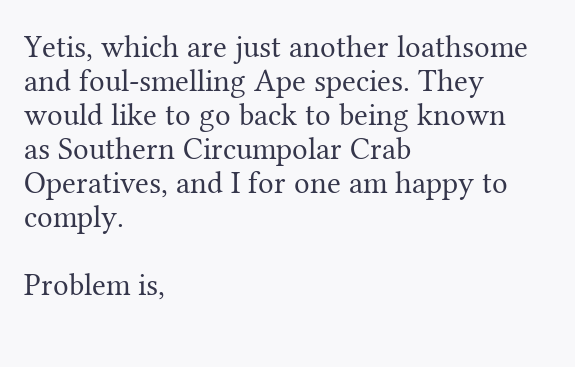Yetis, which are just another loathsome and foul-smelling Ape species. They would like to go back to being known as Southern Circumpolar Crab Operatives, and I for one am happy to comply.

Problem is,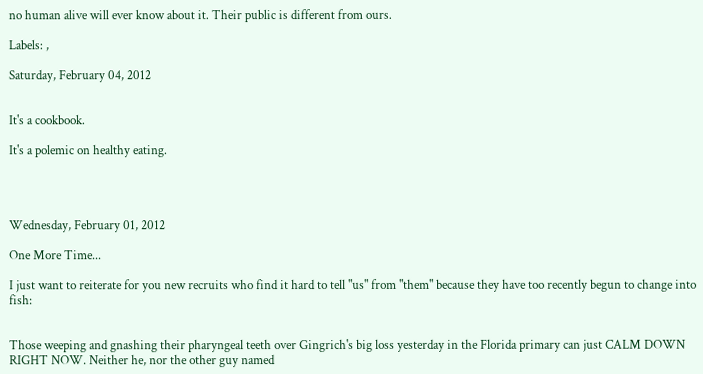no human alive will ever know about it. Their public is different from ours.

Labels: ,

Saturday, February 04, 2012


It's a cookbook.

It's a polemic on healthy eating.




Wednesday, February 01, 2012

One More Time...

I just want to reiterate for you new recruits who find it hard to tell "us" from "them" because they have too recently begun to change into fish:


Those weeping and gnashing their pharyngeal teeth over Gingrich's big loss yesterday in the Florida primary can just CALM DOWN RIGHT NOW. Neither he, nor the other guy named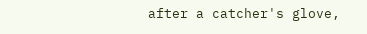after a catcher's glove,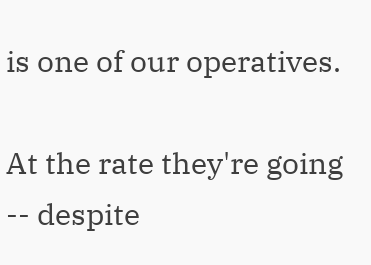is one of our operatives.

At the rate they're going -- despite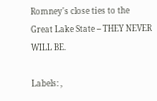Romney's close ties to the Great Lake State -- THEY NEVER WILL BE.

Labels: ,